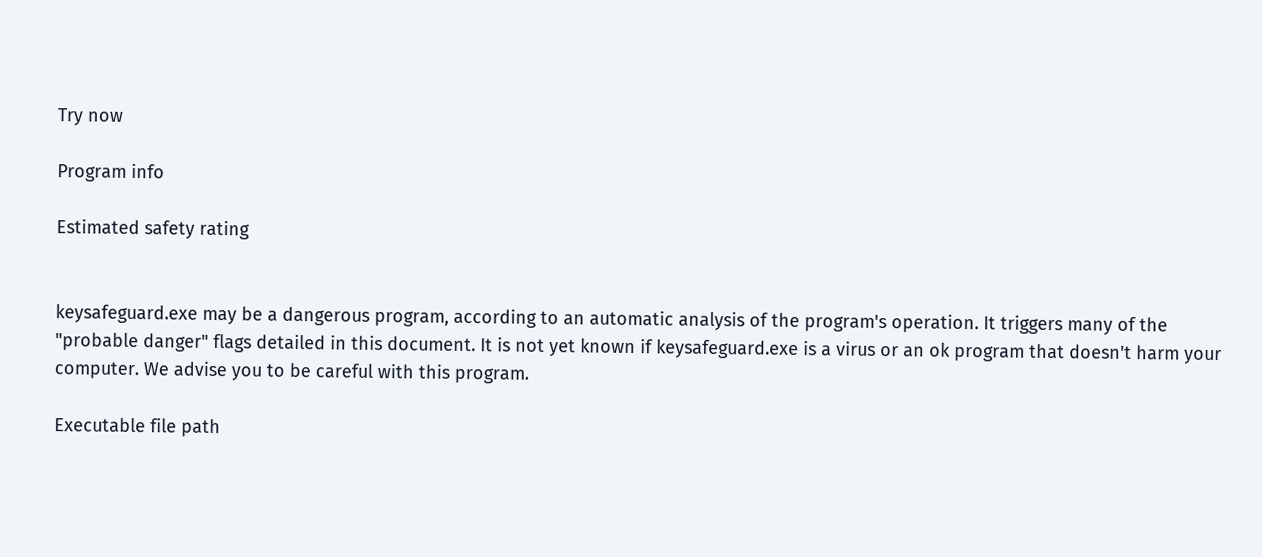Try now

Program info

Estimated safety rating


keysafeguard.exe may be a dangerous program, according to an automatic analysis of the program's operation. It triggers many of the "probable danger" flags detailed in this document. It is not yet known if keysafeguard.exe is a virus or an ok program that doesn't harm your computer. We advise you to be careful with this program.

Executable file path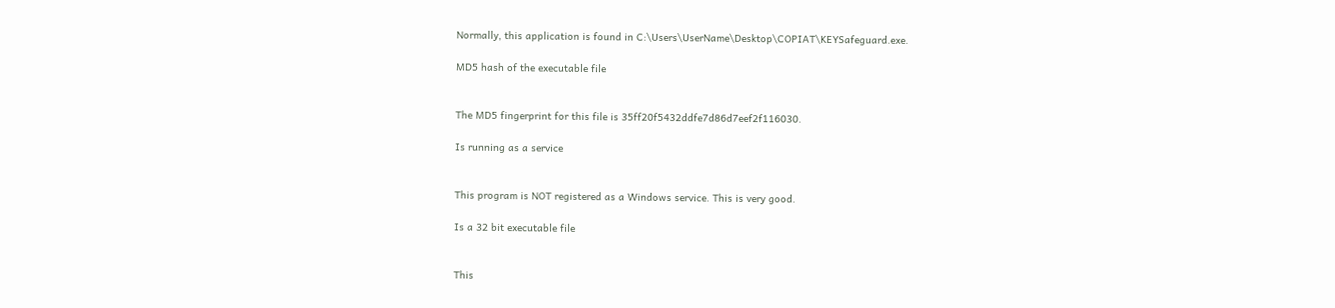Normally, this application is found in C:\Users\UserName\Desktop\COPIAT\KEYSafeguard.exe.

MD5 hash of the executable file


The MD5 fingerprint for this file is 35ff20f5432ddfe7d86d7eef2f116030.

Is running as a service


This program is NOT registered as a Windows service. This is very good.

Is a 32 bit executable file


This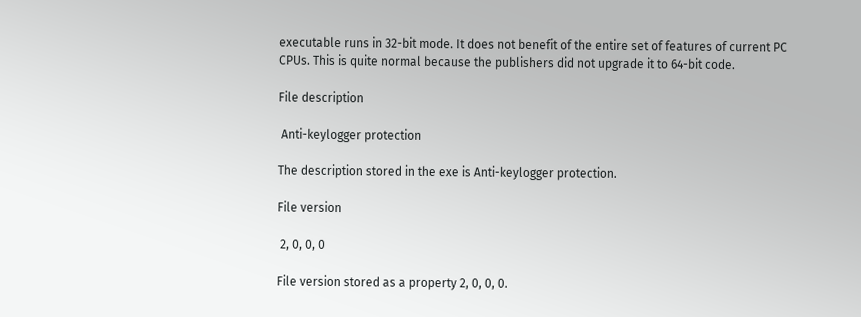executable runs in 32-bit mode. It does not benefit of the entire set of features of current PC CPUs. This is quite normal because the publishers did not upgrade it to 64-bit code.

File description

 Anti-keylogger protection

The description stored in the exe is Anti-keylogger protection.

File version

 2, 0, 0, 0

File version stored as a property 2, 0, 0, 0.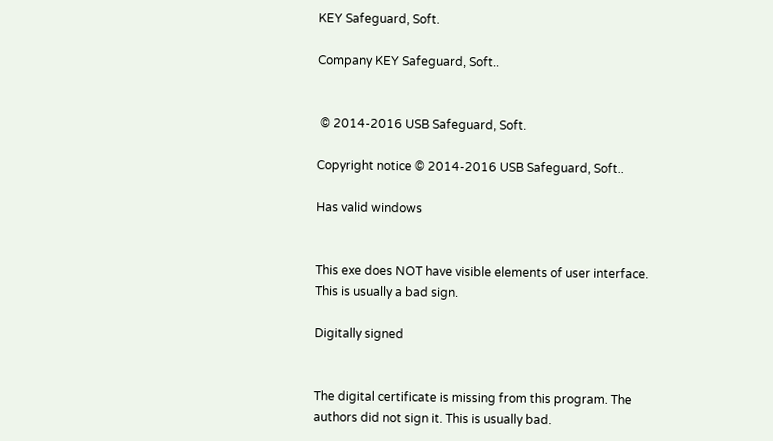KEY Safeguard, Soft.

Company KEY Safeguard, Soft..


 © 2014-2016 USB Safeguard, Soft.

Copyright notice © 2014-2016 USB Safeguard, Soft..

Has valid windows


This exe does NOT have visible elements of user interface. This is usually a bad sign.

Digitally signed


The digital certificate is missing from this program. The authors did not sign it. This is usually bad.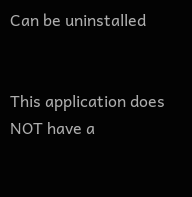Can be uninstalled


This application does NOT have a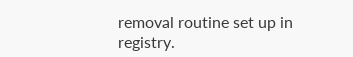removal routine set up in registry.